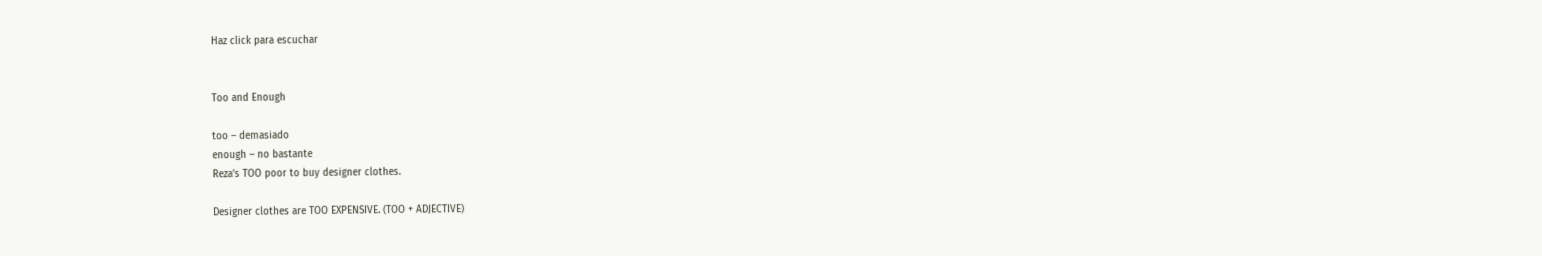Haz click para escuchar


Too and Enough

too – demasiado
enough – no bastante
Reza’s TOO poor to buy designer clothes.

Designer clothes are TOO EXPENSIVE. (TOO + ADJECTIVE)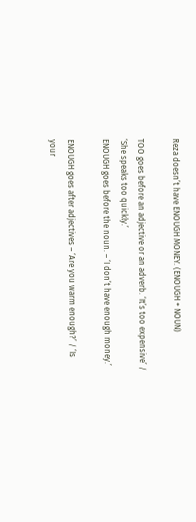Reza doesn’t have ENOUGH MONEY. (ENOUGH + NOUN)

TOO goes before an adjective or an adverb. ‘It’s too expensive’ / ‘She speaks too quickly.’
ENOUGH goes before the noun. – ‘I don’t have enough money.’

ENOUGH goes after adjectives – ‘Are you warm enough?’ / ‘Is your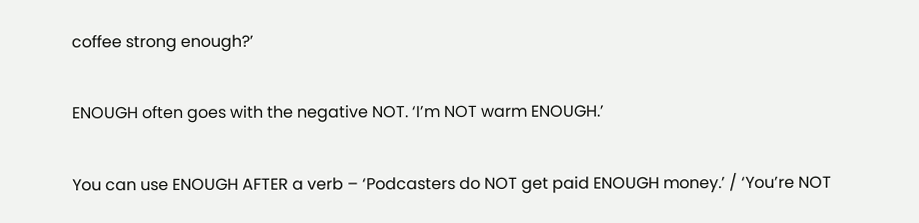coffee strong enough?’

ENOUGH often goes with the negative NOT. ‘I’m NOT warm ENOUGH.’

You can use ENOUGH AFTER a verb – ‘Podcasters do NOT get paid ENOUGH money.’ / ‘You’re NOT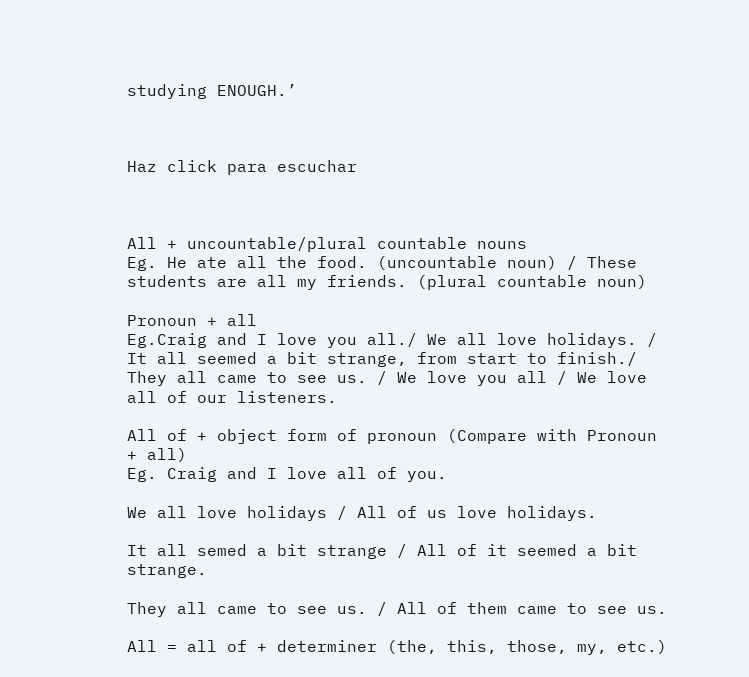studying ENOUGH.’



Haz click para escuchar



All + uncountable/plural countable nouns
Eg. He ate all the food. (uncountable noun) / These students are all my friends. (plural countable noun)

Pronoun + all
Eg.Craig and I love you all./ We all love holidays. / It all seemed a bit strange, from start to finish./ They all came to see us. / We love you all / We love all of our listeners.

All of + object form of pronoun (Compare with Pronoun + all)
Eg. Craig and I love all of you.

We all love holidays / All of us love holidays.

It all semed a bit strange / All of it seemed a bit strange.

They all came to see us. / All of them came to see us.

All = all of + determiner (the, this, those, my, etc.)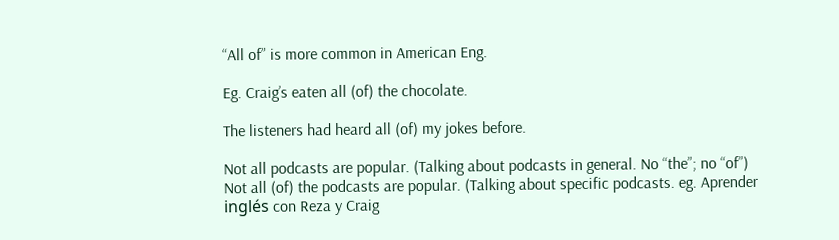“All of” is more common in American Eng.

Eg. Craig’s eaten all (of) the chocolate.

The listeners had heard all (of) my jokes before.

Not all podcasts are popular. (Talking about podcasts in general. No “the”; no “of”)
Not all (of) the podcasts are popular. (Talking about specific podcasts. eg. Aprender inglés con Reza y Craig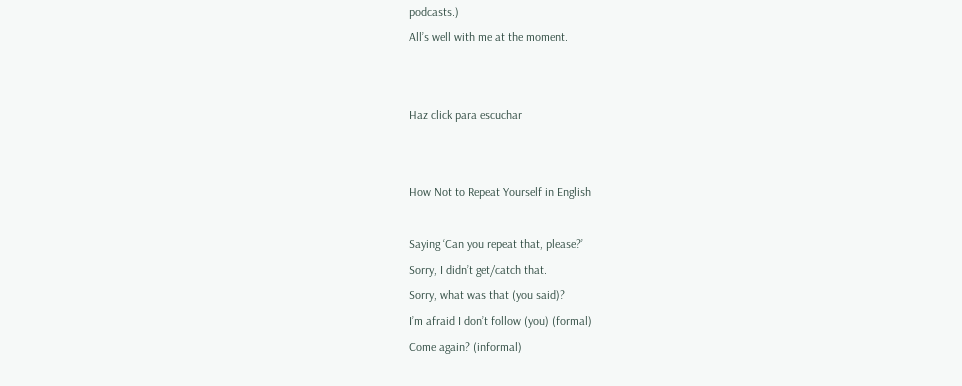podcasts.)
All’s well with me at the moment.


Haz click para escuchar


How Not to Repeat Yourself in English

Saying ‘Can you repeat that, please?’
Sorry, I didn’t get/catch that.
Sorry, what was that (you said)?
I’m afraid I don’t follow (you) (formal)
Come again? (informal)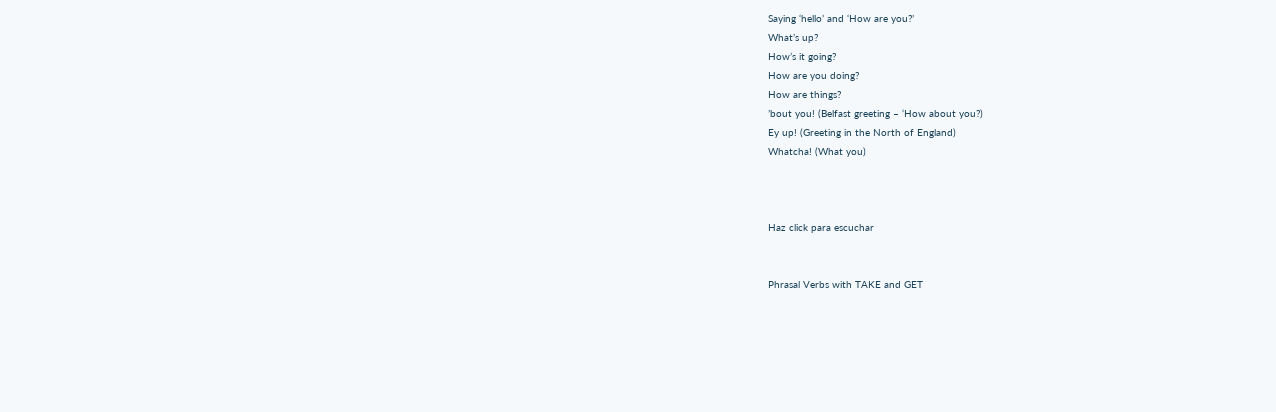Saying ‘hello’ and ‘How are you?’
What’s up?
How’s it going?
How are you doing?
How are things?
’bout you! (Belfast greeting – ‘How about you?)
Ey up! (Greeting in the North of England)
Whatcha! (What you)



Haz click para escuchar


Phrasal Verbs with TAKE and GET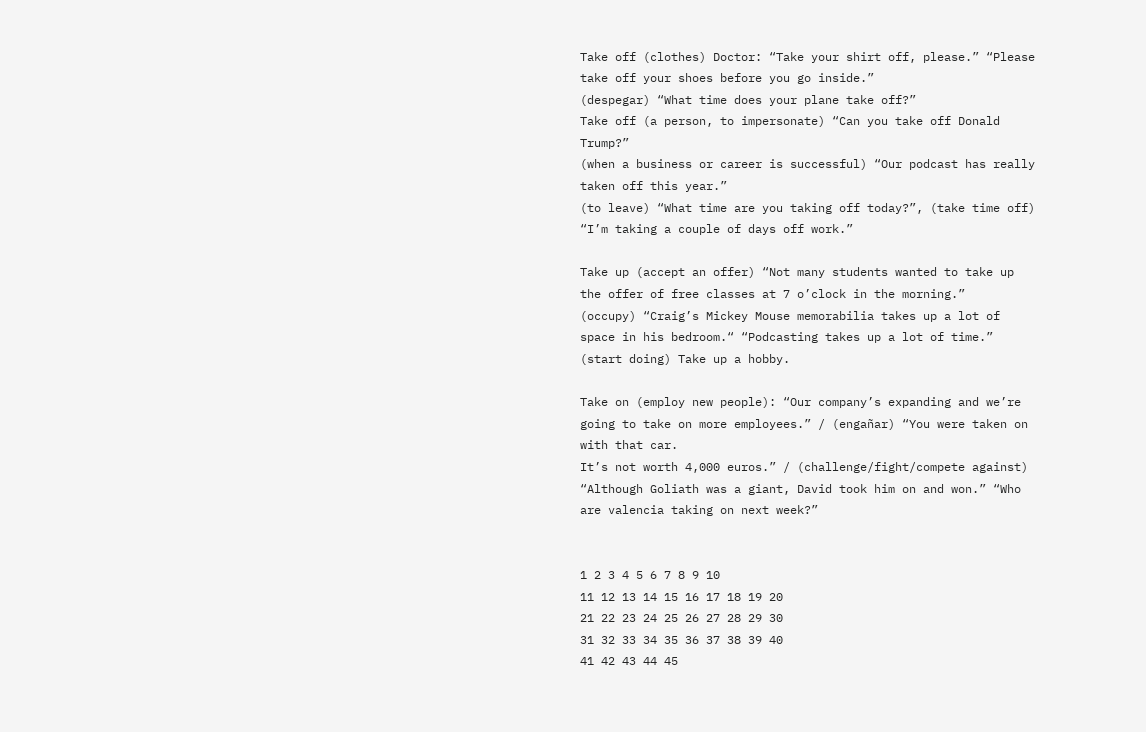Take off (clothes) Doctor: “Take your shirt off, please.” “Please take off your shoes before you go inside.”
(despegar) “What time does your plane take off?”
Take off (a person, to impersonate) “Can you take off Donald Trump?”
(when a business or career is successful) “Our podcast has really taken off this year.”
(to leave) “What time are you taking off today?”, (take time off) “I’m taking a couple of days off work.”

Take up (accept an offer) “Not many students wanted to take up the offer of free classes at 7 o’clock in the morning.”
(occupy) “Craig’s Mickey Mouse memorabilia takes up a lot of space in his bedroom.“ “Podcasting takes up a lot of time.”
(start doing) Take up a hobby.

Take on (employ new people): “Our company’s expanding and we’re going to take on more employees.” / (engañar) “You were taken on with that car.
It’s not worth 4,000 euros.” / (challenge/fight/compete against) “Although Goliath was a giant, David took him on and won.” “Who are valencia taking on next week?”


1 2 3 4 5 6 7 8 9 10
11 12 13 14 15 16 17 18 19 20
21 22 23 24 25 26 27 28 29 30
31 32 33 34 35 36 37 38 39 40
41 42 43 44 45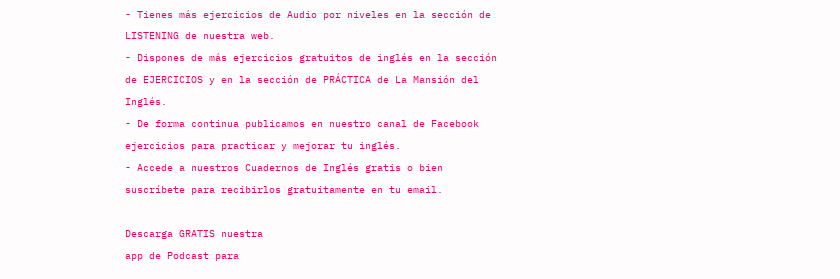- Tienes más ejercicios de Audio por niveles en la sección de LISTENING de nuestra web.
- Dispones de más ejercicios gratuitos de inglés en la sección de EJERCICIOS y en la sección de PRÁCTICA de La Mansión del Inglés.
- De forma continua publicamos en nuestro canal de Facebook ejercicios para practicar y mejorar tu inglés.
- Accede a nuestros Cuadernos de Inglés gratis o bien suscríbete para recibirlos gratuitamente en tu email.

Descarga GRATIS nuestra
app de Podcast para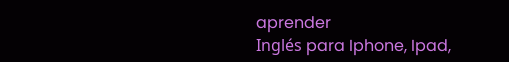aprender
Inglés para Iphone, Ipad,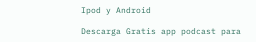Ipod y Android

Descarga Gratis app podcast para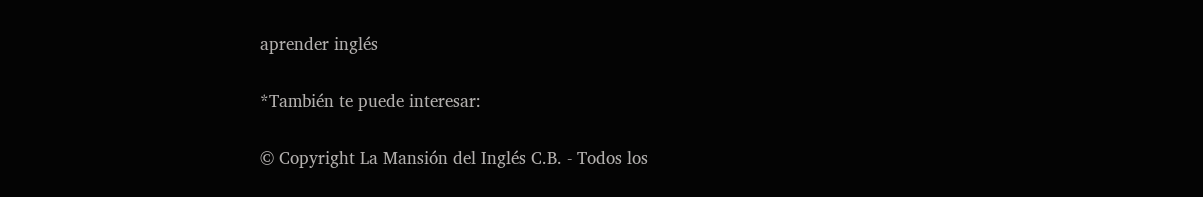aprender inglés

*También te puede interesar:

© Copyright La Mansión del Inglés C.B. - Todos los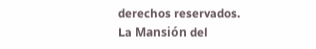derechos reservados.
La Mansión del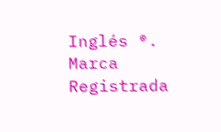Inglés ®. Marca Registrada